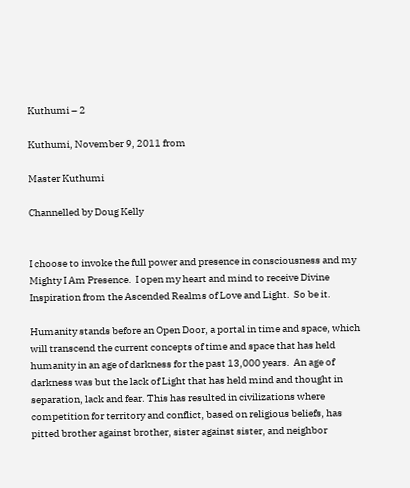Kuthumi – 2

Kuthumi, November 9, 2011 from

Master Kuthumi

Channelled by Doug Kelly


I choose to invoke the full power and presence in consciousness and my Mighty I Am Presence.  I open my heart and mind to receive Divine Inspiration from the Ascended Realms of Love and Light.  So be it.

Humanity stands before an Open Door, a portal in time and space, which will transcend the current concepts of time and space that has held humanity in an age of darkness for the past 13,000 years.  An age of darkness was but the lack of Light that has held mind and thought in separation, lack and fear. This has resulted in civilizations where competition for territory and conflict, based on religious beliefs, has pitted brother against brother, sister against sister, and neighbor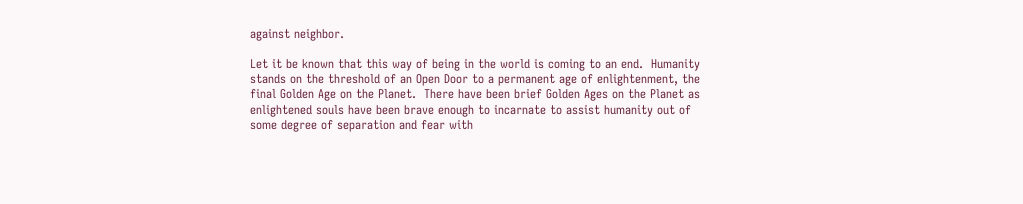against neighbor.

Let it be known that this way of being in the world is coming to an end.  Humanity stands on the threshold of an Open Door to a permanent age of enlightenment, the final Golden Age on the Planet.  There have been brief Golden Ages on the Planet as enlightened souls have been brave enough to incarnate to assist humanity out of some degree of separation and fear with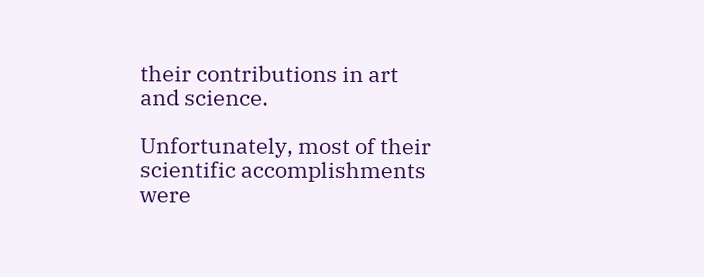their contributions in art and science.

Unfortunately, most of their scientific accomplishments were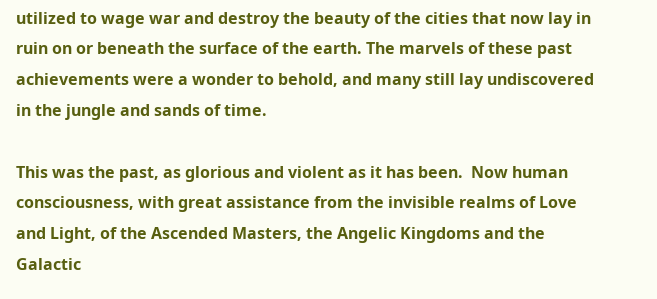utilized to wage war and destroy the beauty of the cities that now lay in ruin on or beneath the surface of the earth. The marvels of these past achievements were a wonder to behold, and many still lay undiscovered in the jungle and sands of time.

This was the past, as glorious and violent as it has been.  Now human consciousness, with great assistance from the invisible realms of Love and Light, of the Ascended Masters, the Angelic Kingdoms and the Galactic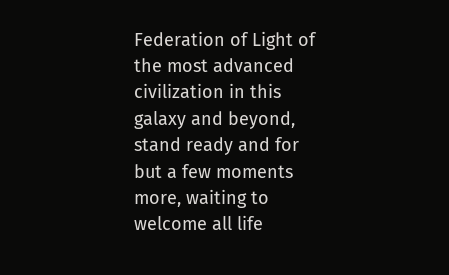Federation of Light of the most advanced civilization in this galaxy and beyond, stand ready and for but a few moments more, waiting to welcome all life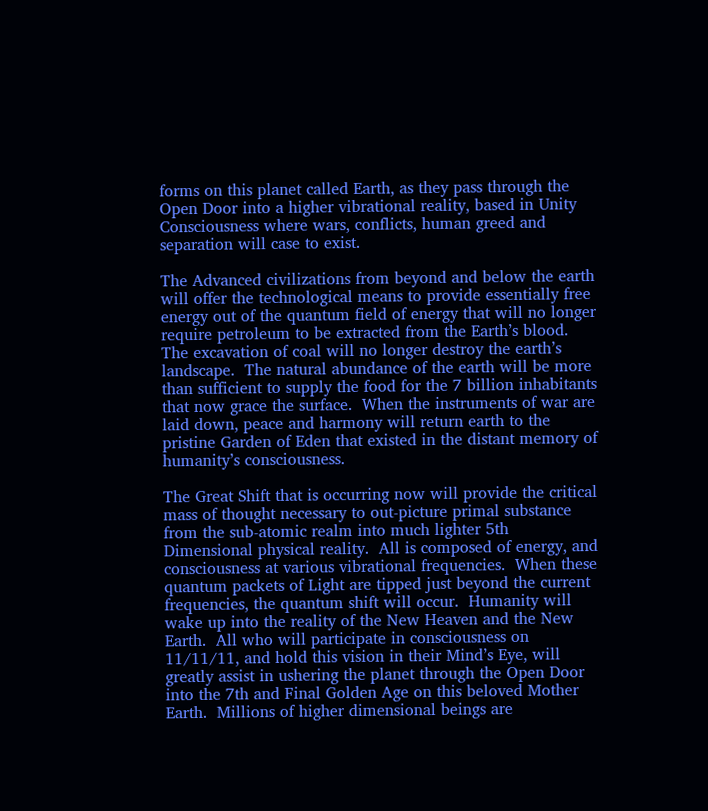forms on this planet called Earth, as they pass through the Open Door into a higher vibrational reality, based in Unity Consciousness where wars, conflicts, human greed and separation will case to exist.

The Advanced civilizations from beyond and below the earth will offer the technological means to provide essentially free energy out of the quantum field of energy that will no longer require petroleum to be extracted from the Earth’s blood.  The excavation of coal will no longer destroy the earth’s landscape.  The natural abundance of the earth will be more than sufficient to supply the food for the 7 billion inhabitants that now grace the surface.  When the instruments of war are laid down, peace and harmony will return earth to the pristine Garden of Eden that existed in the distant memory of humanity’s consciousness.

The Great Shift that is occurring now will provide the critical mass of thought necessary to out-picture primal substance from the sub-atomic realm into much lighter 5th Dimensional physical reality.  All is composed of energy, and consciousness at various vibrational frequencies.  When these quantum packets of Light are tipped just beyond the current frequencies, the quantum shift will occur.  Humanity will wake up into the reality of the New Heaven and the New Earth.  All who will participate in consciousness on 11/11/11, and hold this vision in their Mind’s Eye, will greatly assist in ushering the planet through the Open Door into the 7th and Final Golden Age on this beloved Mother Earth.  Millions of higher dimensional beings are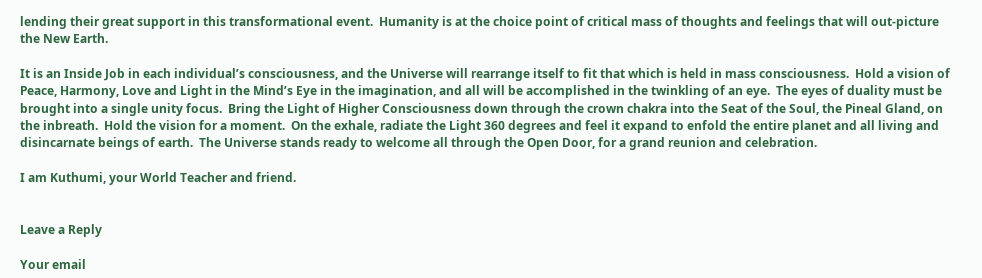lending their great support in this transformational event.  Humanity is at the choice point of critical mass of thoughts and feelings that will out-picture the New Earth.

It is an Inside Job in each individual’s consciousness, and the Universe will rearrange itself to fit that which is held in mass consciousness.  Hold a vision of Peace, Harmony, Love and Light in the Mind’s Eye in the imagination, and all will be accomplished in the twinkling of an eye.  The eyes of duality must be brought into a single unity focus.  Bring the Light of Higher Consciousness down through the crown chakra into the Seat of the Soul, the Pineal Gland, on the inbreath.  Hold the vision for a moment.  On the exhale, radiate the Light 360 degrees and feel it expand to enfold the entire planet and all living and disincarnate beings of earth.  The Universe stands ready to welcome all through the Open Door, for a grand reunion and celebration.

I am Kuthumi, your World Teacher and friend.


Leave a Reply

Your email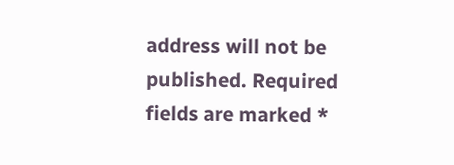address will not be published. Required fields are marked *